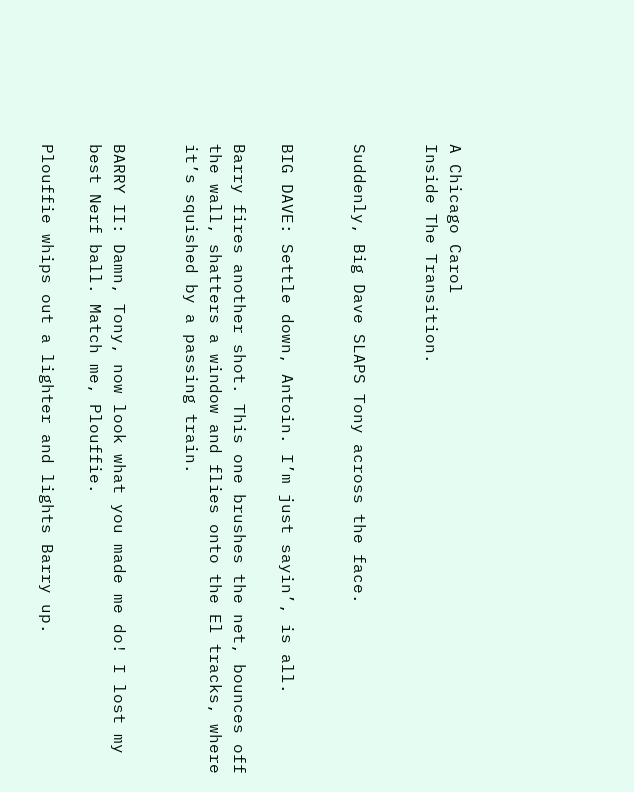A Chicago Carol
Inside The Transition.


Suddenly, Big Dave SLAPS Tony across the face.


BIG DAVE: Settle down, Antoin. I’m just sayin’, is all.

Barry fires another shot. This one brushes the net, bounces off the wall, shatters a window and flies onto the El tracks, where it’s squished by a passing train.


BARRY II: Damn, Tony, now look what you made me do! I lost my best Nerf ball. Match me, Plouffie.

Plouffie whips out a lighter and lights Barry up.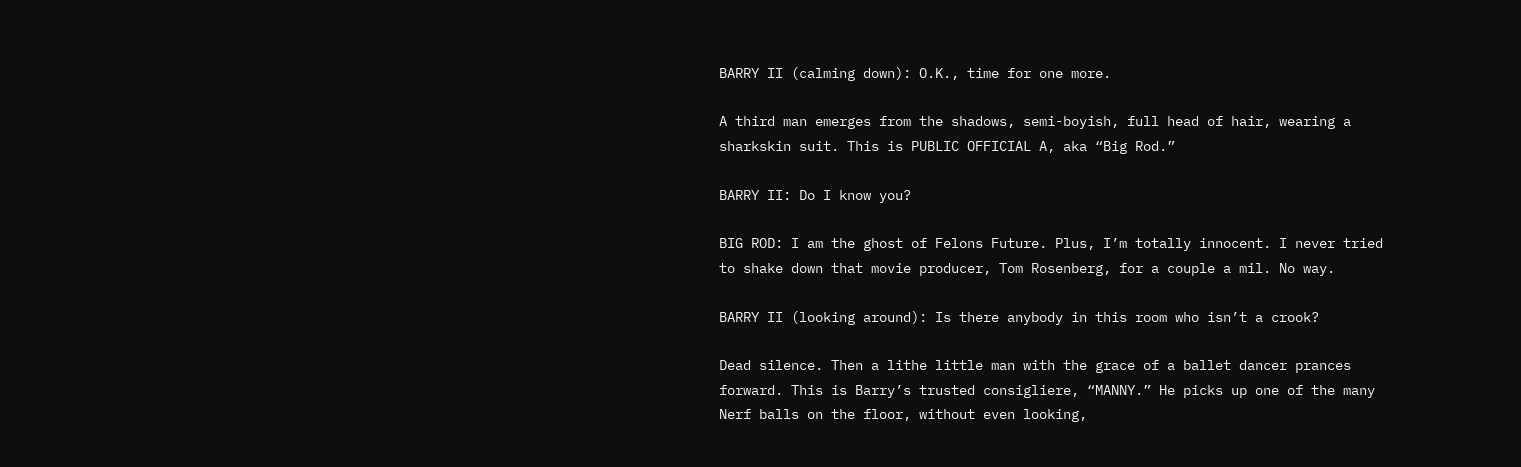BARRY II (calming down): O.K., time for one more.

A third man emerges from the shadows, semi-boyish, full head of hair, wearing a sharkskin suit. This is PUBLIC OFFICIAL A, aka “Big Rod.”

BARRY II: Do I know you?

BIG ROD: I am the ghost of Felons Future. Plus, I’m totally innocent. I never tried to shake down that movie producer, Tom Rosenberg, for a couple a mil. No way.

BARRY II (looking around): Is there anybody in this room who isn’t a crook?

Dead silence. Then a lithe little man with the grace of a ballet dancer prances forward. This is Barry’s trusted consigliere, “MANNY.” He picks up one of the many Nerf balls on the floor, without even looking,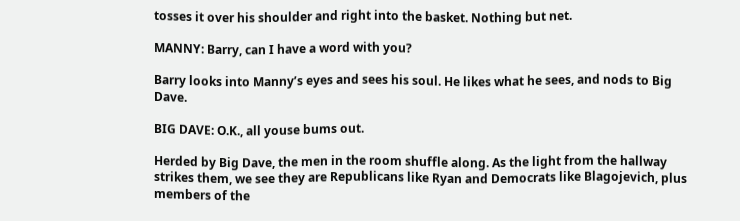tosses it over his shoulder and right into the basket. Nothing but net.

MANNY: Barry, can I have a word with you?

Barry looks into Manny’s eyes and sees his soul. He likes what he sees, and nods to Big Dave.

BIG DAVE: O.K., all youse bums out.

Herded by Big Dave, the men in the room shuffle along. As the light from the hallway strikes them, we see they are Republicans like Ryan and Democrats like Blagojevich, plus members of the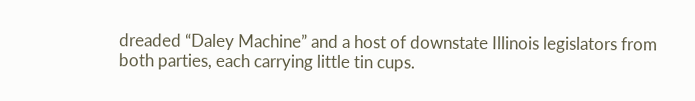dreaded “Daley Machine” and a host of downstate Illinois legislators from both parties, each carrying little tin cups.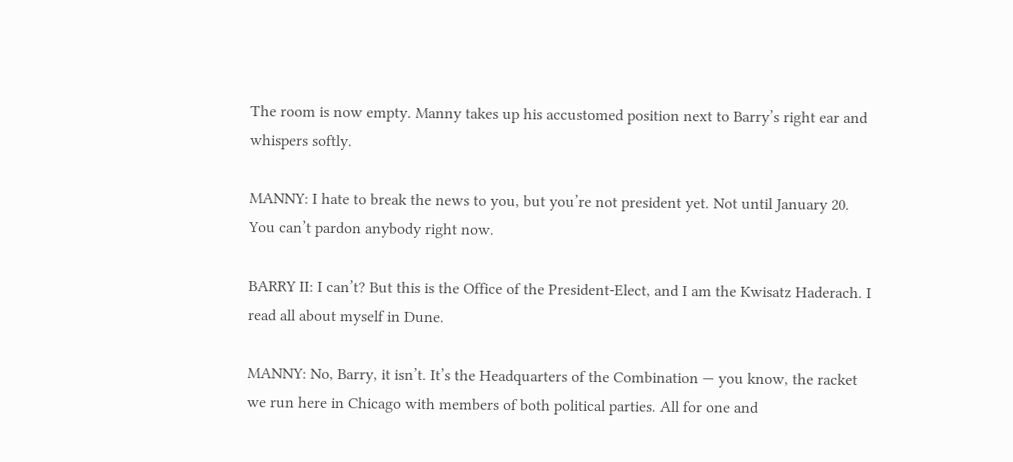The room is now empty. Manny takes up his accustomed position next to Barry’s right ear and whispers softly.

MANNY: I hate to break the news to you, but you’re not president yet. Not until January 20. You can’t pardon anybody right now.

BARRY II: I can’t? But this is the Office of the President-Elect, and I am the Kwisatz Haderach. I read all about myself in Dune.

MANNY: No, Barry, it isn’t. It’s the Headquarters of the Combination — you know, the racket we run here in Chicago with members of both political parties. All for one and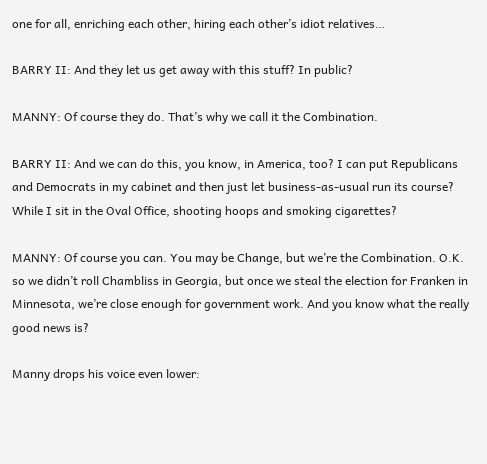one for all, enriching each other, hiring each other’s idiot relatives…

BARRY II: And they let us get away with this stuff? In public?

MANNY: Of course they do. That’s why we call it the Combination.

BARRY II: And we can do this, you know, in America, too? I can put Republicans and Democrats in my cabinet and then just let business-as-usual run its course? While I sit in the Oval Office, shooting hoops and smoking cigarettes?

MANNY: Of course you can. You may be Change, but we’re the Combination. O.K. so we didn’t roll Chambliss in Georgia, but once we steal the election for Franken in Minnesota, we’re close enough for government work. And you know what the really good news is?

Manny drops his voice even lower: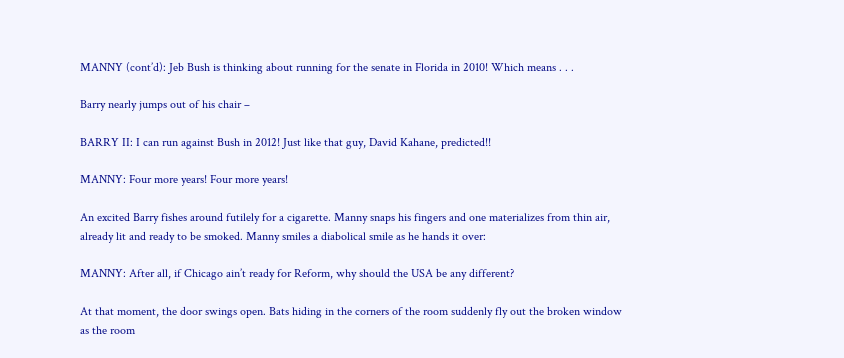MANNY (cont’d): Jeb Bush is thinking about running for the senate in Florida in 2010! Which means . . .

Barry nearly jumps out of his chair –

BARRY II: I can run against Bush in 2012! Just like that guy, David Kahane, predicted!!

MANNY: Four more years! Four more years!

An excited Barry fishes around futilely for a cigarette. Manny snaps his fingers and one materializes from thin air, already lit and ready to be smoked. Manny smiles a diabolical smile as he hands it over:

MANNY: After all, if Chicago ain’t ready for Reform, why should the USA be any different?

At that moment, the door swings open. Bats hiding in the corners of the room suddenly fly out the broken window as the room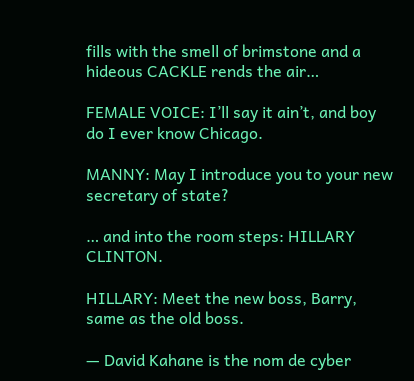fills with the smell of brimstone and a hideous CACKLE rends the air…

FEMALE VOICE: I’ll say it ain’t, and boy do I ever know Chicago.

MANNY: May I introduce you to your new secretary of state?

… and into the room steps: HILLARY CLINTON.

HILLARY: Meet the new boss, Barry, same as the old boss.

— David Kahane is the nom de cyber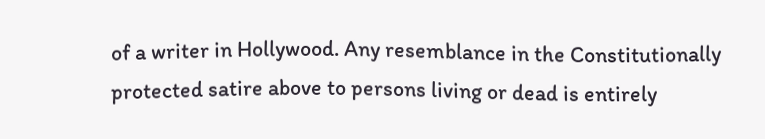of a writer in Hollywood. Any resemblance in the Constitutionally protected satire above to persons living or dead is entirely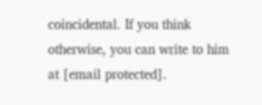coincidental. If you think otherwise, you can write to him at [email protected].